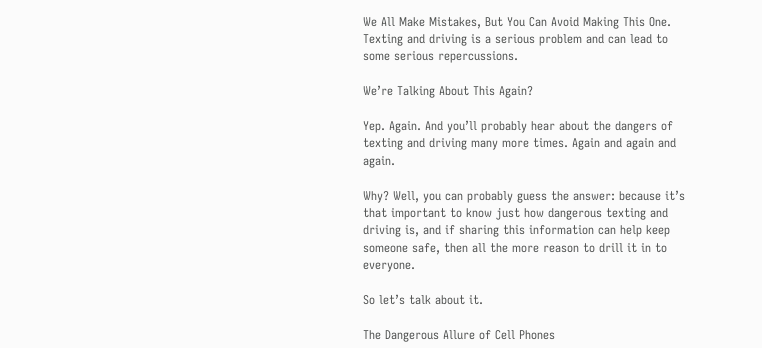We All Make Mistakes, But You Can Avoid Making This One.
Texting and driving is a serious problem and can lead to some serious repercussions.

We’re Talking About This Again?

Yep. Again. And you’ll probably hear about the dangers of texting and driving many more times. Again and again and again.

Why? Well, you can probably guess the answer: because it’s that important to know just how dangerous texting and driving is, and if sharing this information can help keep someone safe, then all the more reason to drill it in to everyone.

So let’s talk about it.

The Dangerous Allure of Cell Phones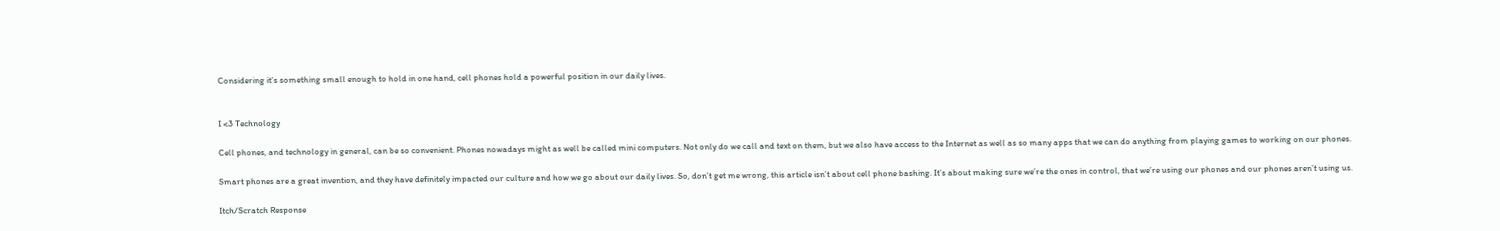Considering it’s something small enough to hold in one hand, cell phones hold a powerful position in our daily lives.


I <3 Technology

Cell phones, and technology in general, can be so convenient. Phones nowadays might as well be called mini computers. Not only do we call and text on them, but we also have access to the Internet as well as so many apps that we can do anything from playing games to working on our phones.

Smart phones are a great invention, and they have definitely impacted our culture and how we go about our daily lives. So, don’t get me wrong, this article isn’t about cell phone bashing. It’s about making sure we’re the ones in control, that we’re using our phones and our phones aren’t using us.

Itch/Scratch Response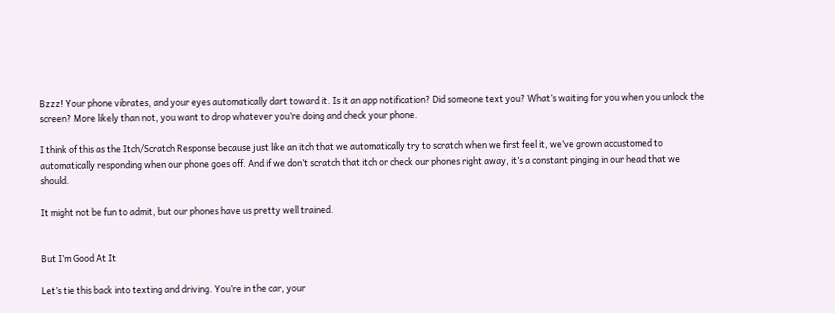Bzzz! Your phone vibrates, and your eyes automatically dart toward it. Is it an app notification? Did someone text you? What’s waiting for you when you unlock the screen? More likely than not, you want to drop whatever you’re doing and check your phone.

I think of this as the Itch/Scratch Response because just like an itch that we automatically try to scratch when we first feel it, we’ve grown accustomed to automatically responding when our phone goes off. And if we don’t scratch that itch or check our phones right away, it’s a constant pinging in our head that we should.

It might not be fun to admit, but our phones have us pretty well trained.


But I’m Good At It

Let’s tie this back into texting and driving. You’re in the car, your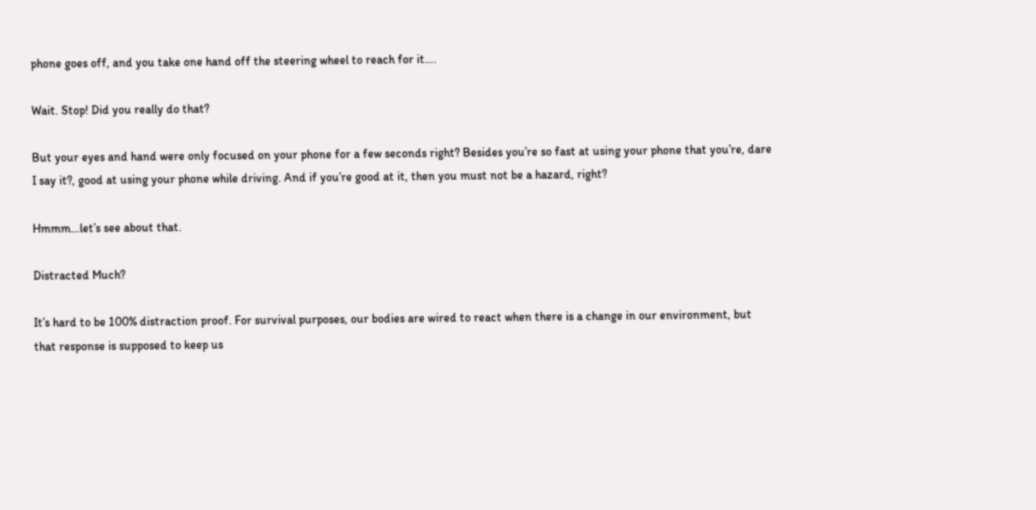phone goes off, and you take one hand off the steering wheel to reach for it….

Wait. Stop! Did you really do that?

But your eyes and hand were only focused on your phone for a few seconds right? Besides you’re so fast at using your phone that you’re, dare I say it?, good at using your phone while driving. And if you’re good at it, then you must not be a hazard, right?

Hmmm…let’s see about that.

Distracted Much?

It’s hard to be 100% distraction proof. For survival purposes, our bodies are wired to react when there is a change in our environment, but that response is supposed to keep us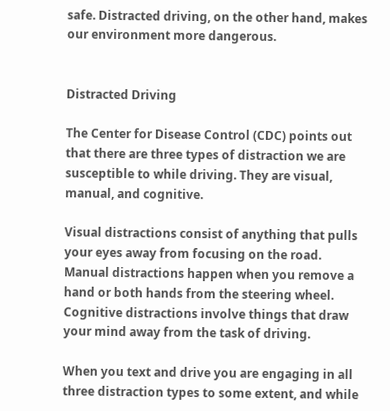safe. Distracted driving, on the other hand, makes our environment more dangerous.


Distracted Driving

The Center for Disease Control (CDC) points out that there are three types of distraction we are susceptible to while driving. They are visual, manual, and cognitive.

Visual distractions consist of anything that pulls your eyes away from focusing on the road. Manual distractions happen when you remove a hand or both hands from the steering wheel. Cognitive distractions involve things that draw your mind away from the task of driving.

When you text and drive you are engaging in all three distraction types to some extent, and while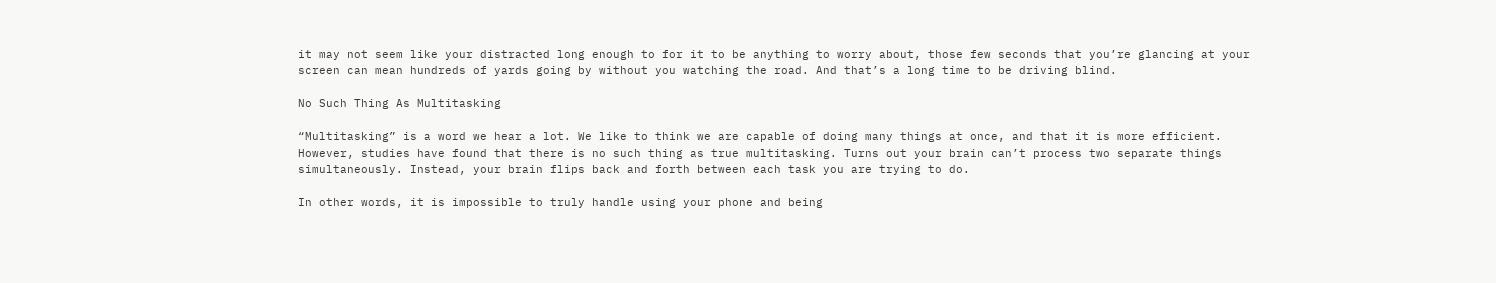it may not seem like your distracted long enough to for it to be anything to worry about, those few seconds that you’re glancing at your screen can mean hundreds of yards going by without you watching the road. And that’s a long time to be driving blind.

No Such Thing As Multitasking

“Multitasking” is a word we hear a lot. We like to think we are capable of doing many things at once, and that it is more efficient. However, studies have found that there is no such thing as true multitasking. Turns out your brain can’t process two separate things simultaneously. Instead, your brain flips back and forth between each task you are trying to do.

In other words, it is impossible to truly handle using your phone and being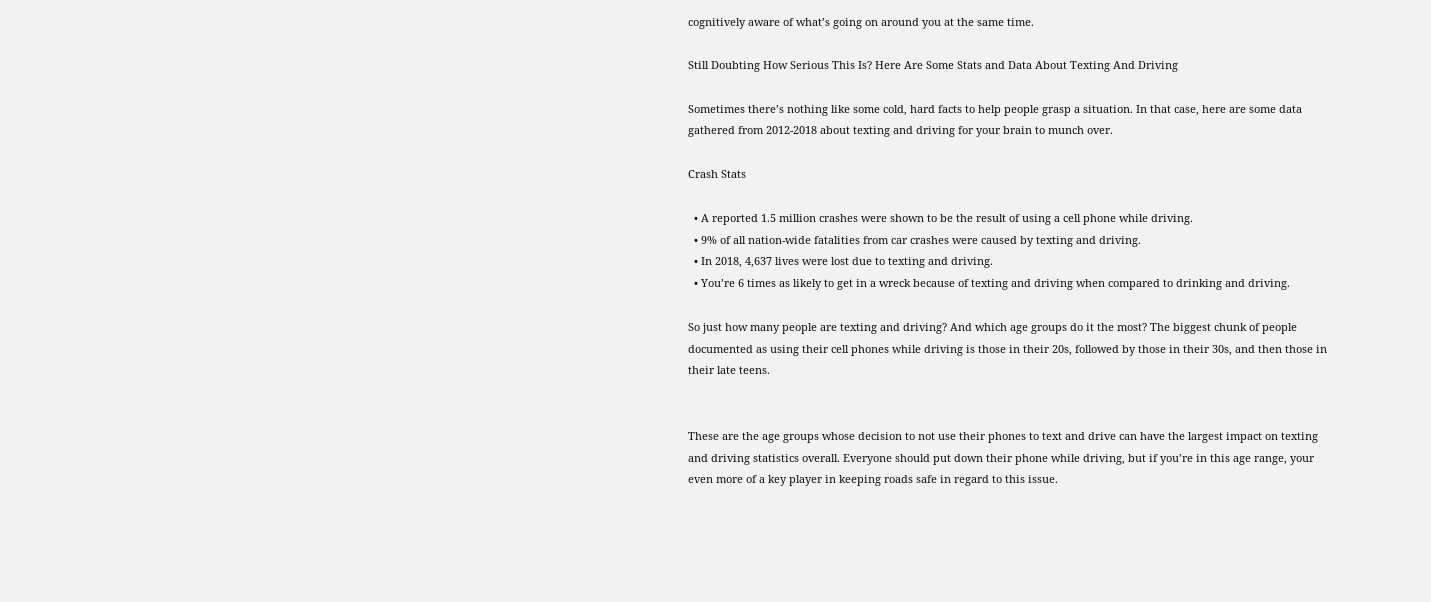cognitively aware of what’s going on around you at the same time.

Still Doubting How Serious This Is? Here Are Some Stats and Data About Texting And Driving

Sometimes there’s nothing like some cold, hard facts to help people grasp a situation. In that case, here are some data gathered from 2012-2018 about texting and driving for your brain to munch over.

Crash Stats

  • A reported 1.5 million crashes were shown to be the result of using a cell phone while driving.
  • 9% of all nation-wide fatalities from car crashes were caused by texting and driving.
  • In 2018, 4,637 lives were lost due to texting and driving.
  • You’re 6 times as likely to get in a wreck because of texting and driving when compared to drinking and driving.

So just how many people are texting and driving? And which age groups do it the most? The biggest chunk of people documented as using their cell phones while driving is those in their 20s, followed by those in their 30s, and then those in their late teens.


These are the age groups whose decision to not use their phones to text and drive can have the largest impact on texting and driving statistics overall. Everyone should put down their phone while driving, but if you’re in this age range, your even more of a key player in keeping roads safe in regard to this issue.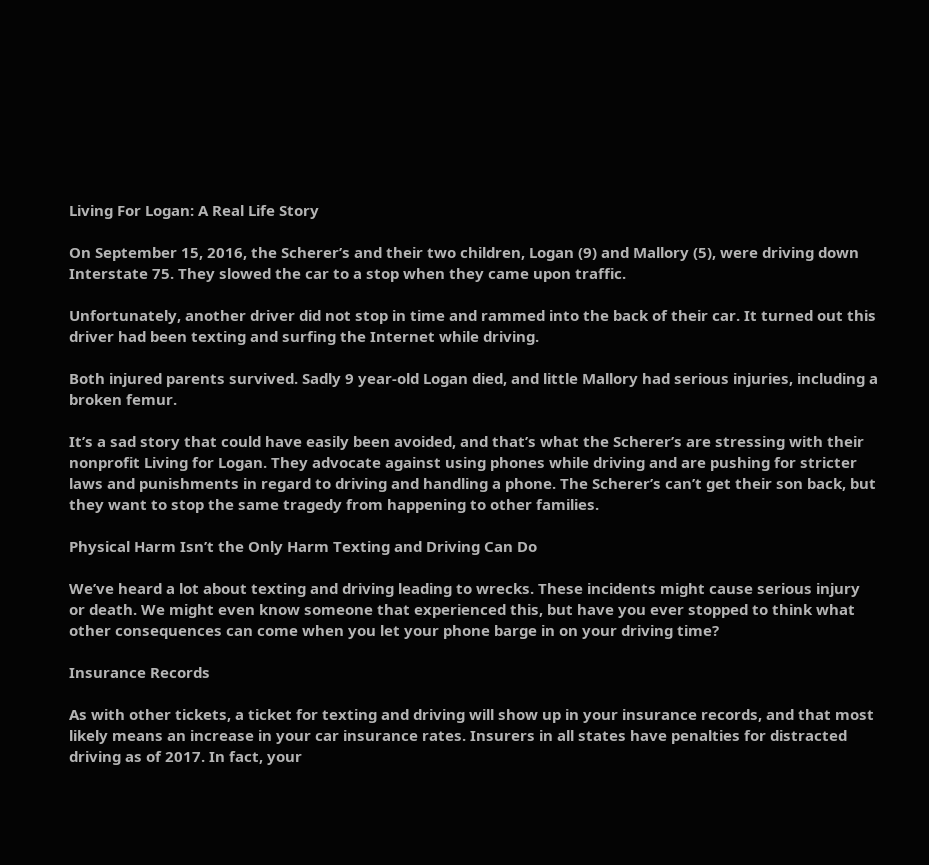Living For Logan: A Real Life Story

On September 15, 2016, the Scherer’s and their two children, Logan (9) and Mallory (5), were driving down Interstate 75. They slowed the car to a stop when they came upon traffic.

Unfortunately, another driver did not stop in time and rammed into the back of their car. It turned out this driver had been texting and surfing the Internet while driving.

Both injured parents survived. Sadly 9 year-old Logan died, and little Mallory had serious injuries, including a broken femur.

It’s a sad story that could have easily been avoided, and that’s what the Scherer’s are stressing with their nonprofit Living for Logan. They advocate against using phones while driving and are pushing for stricter laws and punishments in regard to driving and handling a phone. The Scherer’s can’t get their son back, but they want to stop the same tragedy from happening to other families.

Physical Harm Isn’t the Only Harm Texting and Driving Can Do

We’ve heard a lot about texting and driving leading to wrecks. These incidents might cause serious injury or death. We might even know someone that experienced this, but have you ever stopped to think what other consequences can come when you let your phone barge in on your driving time?

Insurance Records

As with other tickets, a ticket for texting and driving will show up in your insurance records, and that most likely means an increase in your car insurance rates. Insurers in all states have penalties for distracted driving as of 2017. In fact, your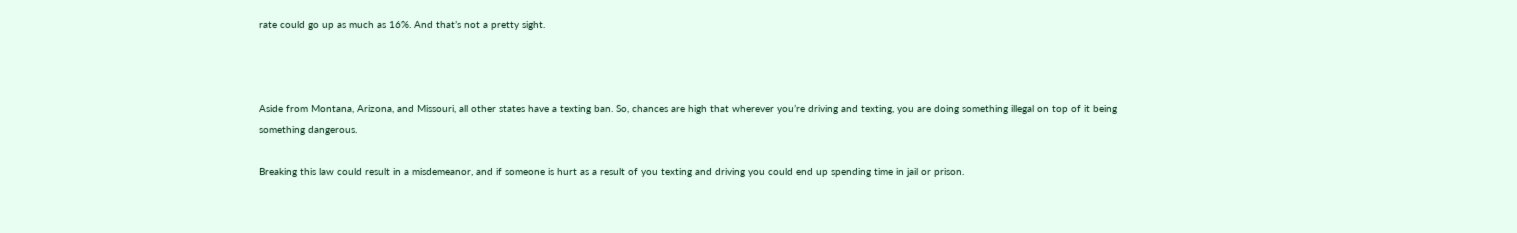rate could go up as much as 16%. And that’s not a pretty sight.



Aside from Montana, Arizona, and Missouri, all other states have a texting ban. So, chances are high that wherever you’re driving and texting, you are doing something illegal on top of it being something dangerous.

Breaking this law could result in a misdemeanor, and if someone is hurt as a result of you texting and driving you could end up spending time in jail or prison.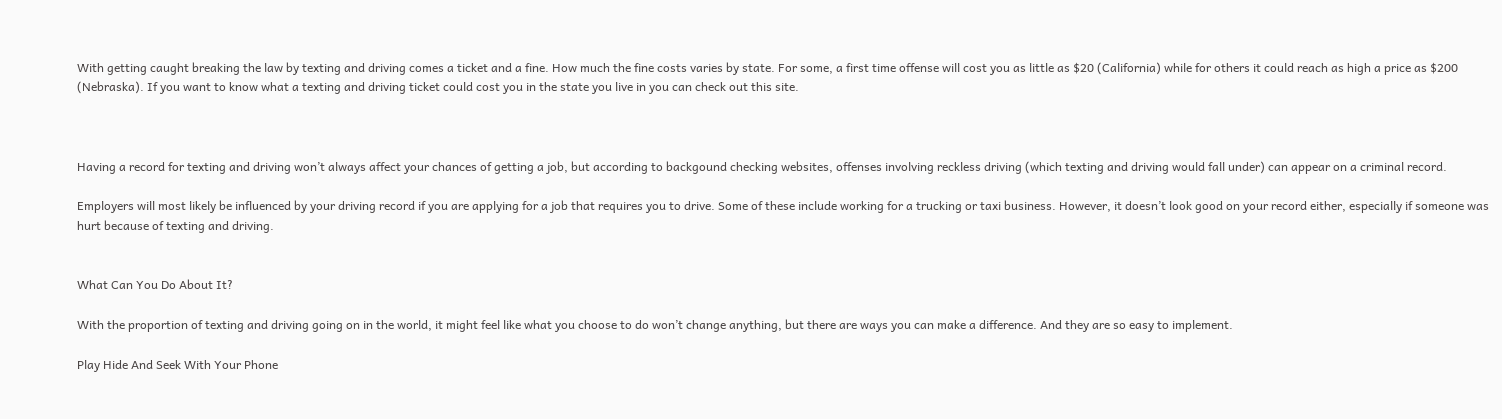With getting caught breaking the law by texting and driving comes a ticket and a fine. How much the fine costs varies by state. For some, a first time offense will cost you as little as $20 (California) while for others it could reach as high a price as $200 (Nebraska). If you want to know what a texting and driving ticket could cost you in the state you live in you can check out this site.



Having a record for texting and driving won’t always affect your chances of getting a job, but according to backgound checking websites, offenses involving reckless driving (which texting and driving would fall under) can appear on a criminal record.

Employers will most likely be influenced by your driving record if you are applying for a job that requires you to drive. Some of these include working for a trucking or taxi business. However, it doesn’t look good on your record either, especially if someone was hurt because of texting and driving.


What Can You Do About It?

With the proportion of texting and driving going on in the world, it might feel like what you choose to do won’t change anything, but there are ways you can make a difference. And they are so easy to implement.

Play Hide And Seek With Your Phone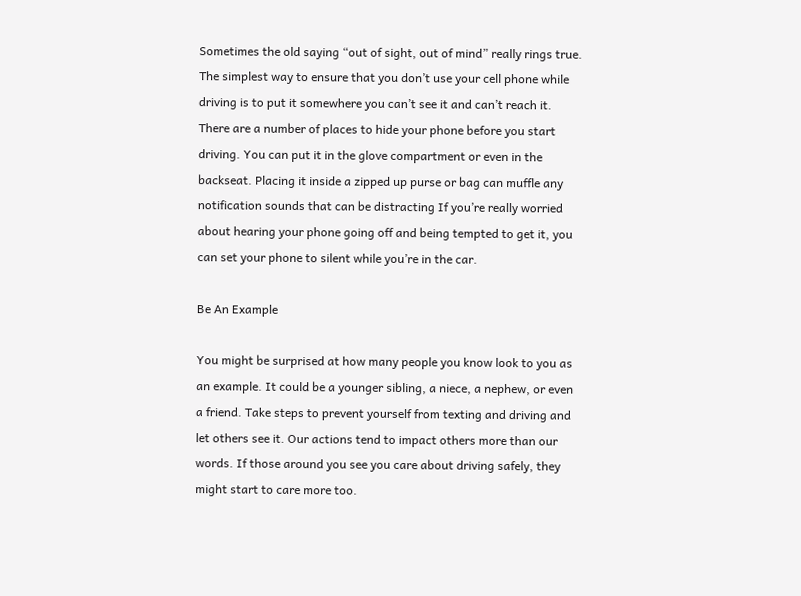Sometimes the old saying “out of sight, out of mind” really rings true. The simplest way to ensure that you don’t use your cell phone while driving is to put it somewhere you can’t see it and can’t reach it. There are a number of places to hide your phone before you start driving. You can put it in the glove compartment or even in the backseat. Placing it inside a zipped up purse or bag can muffle any notification sounds that can be distracting If you’re really worried about hearing your phone going off and being tempted to get it, you can set your phone to silent while you’re in the car.

Be An Example

You might be surprised at how many people you know look to you as an example. It could be a younger sibling, a niece, a nephew, or even a friend. Take steps to prevent yourself from texting and driving and let others see it. Our actions tend to impact others more than our words. If those around you see you care about driving safely, they might start to care more too.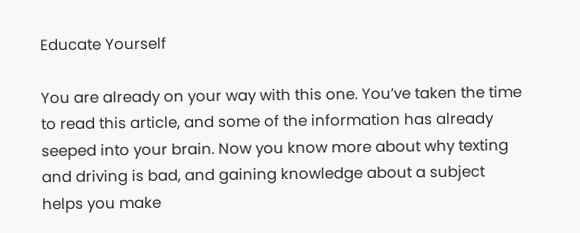Educate Yourself

You are already on your way with this one. You’ve taken the time to read this article, and some of the information has already seeped into your brain. Now you know more about why texting and driving is bad, and gaining knowledge about a subject helps you make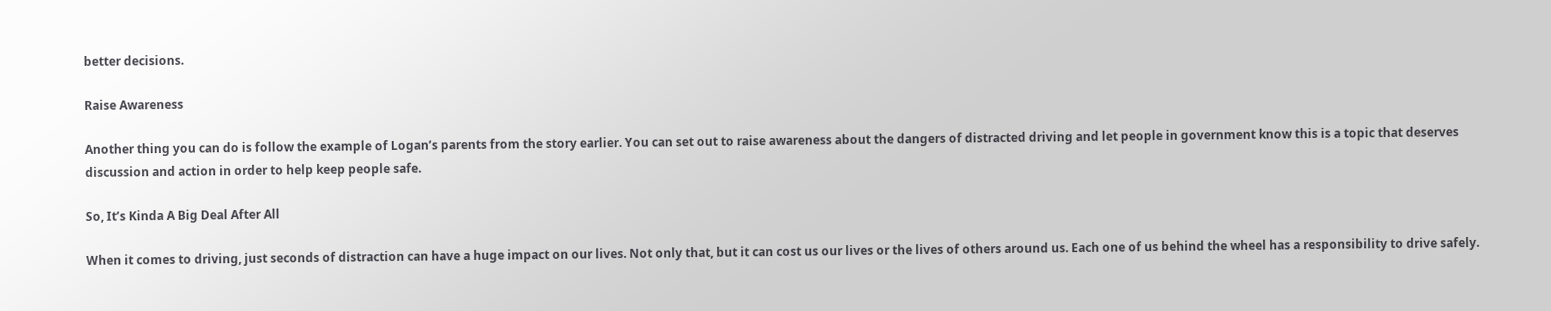better decisions.

Raise Awareness

Another thing you can do is follow the example of Logan’s parents from the story earlier. You can set out to raise awareness about the dangers of distracted driving and let people in government know this is a topic that deserves discussion and action in order to help keep people safe.

So, It’s Kinda A Big Deal After All

When it comes to driving, just seconds of distraction can have a huge impact on our lives. Not only that, but it can cost us our lives or the lives of others around us. Each one of us behind the wheel has a responsibility to drive safely.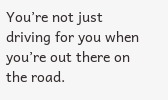You’re not just driving for you when you’re out there on the road.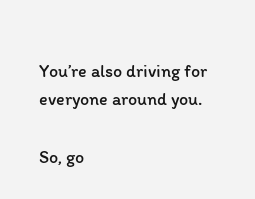You’re also driving for everyone around you.

So, go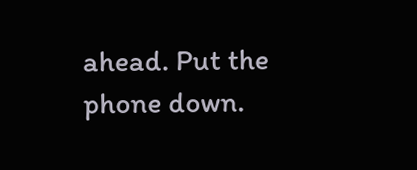ahead. Put the phone down.